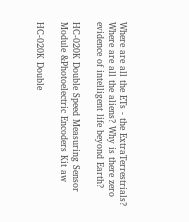Where are all the ETs - the ExtraTerrestrials? Where are all the aliens? Why is there zero evidence of intelligent life beyond Earth?

HC-020K Double Speed Measuring Sensor Module &Photoelectric Encoders Kit aw

HC-020K Double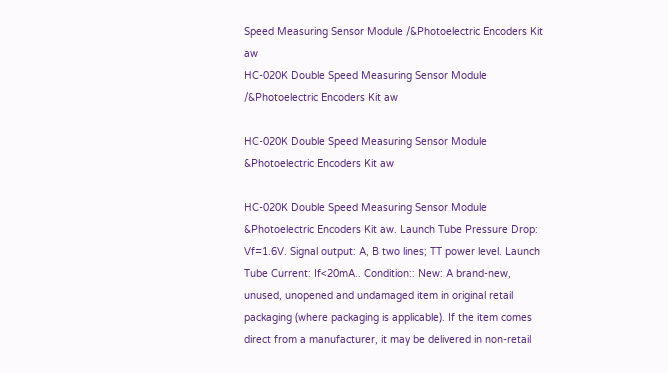Speed Measuring Sensor Module /&Photoelectric Encoders Kit aw
HC-020K Double Speed Measuring Sensor Module /&Photoelectric Encoders Kit aw

HC-020K Double Speed Measuring Sensor Module &Photoelectric Encoders Kit aw

HC-020K Double Speed Measuring Sensor Module &Photoelectric Encoders Kit aw. Launch Tube Pressure Drop: Vf=1.6V. Signal output: A, B two lines; TT power level. Launch Tube Current: If<20mA.. Condition:: New: A brand-new, unused, unopened and undamaged item in original retail packaging (where packaging is applicable). If the item comes direct from a manufacturer, it may be delivered in non-retail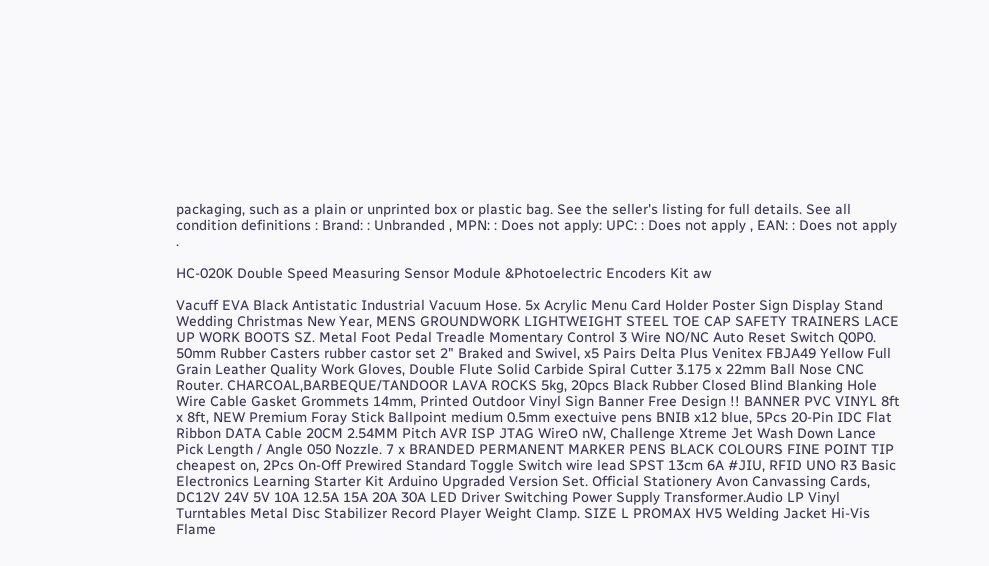packaging, such as a plain or unprinted box or plastic bag. See the seller's listing for full details. See all condition definitions : Brand: : Unbranded , MPN: : Does not apply: UPC: : Does not apply , EAN: : Does not apply .

HC-020K Double Speed Measuring Sensor Module &Photoelectric Encoders Kit aw

Vacuff EVA Black Antistatic Industrial Vacuum Hose. 5x Acrylic Menu Card Holder Poster Sign Display Stand Wedding Christmas New Year, MENS GROUNDWORK LIGHTWEIGHT STEEL TOE CAP SAFETY TRAINERS LACE UP WORK BOOTS SZ. Metal Foot Pedal Treadle Momentary Control 3 Wire NO/NC Auto Reset Switch Q0P0. 50mm Rubber Casters rubber castor set 2" Braked and Swivel, x5 Pairs Delta Plus Venitex FBJA49 Yellow Full Grain Leather Quality Work Gloves, Double Flute Solid Carbide Spiral Cutter 3.175 x 22mm Ball Nose CNC Router. CHARCOAL,BARBEQUE/TANDOOR LAVA ROCKS 5kg, 20pcs Black Rubber Closed Blind Blanking Hole Wire Cable Gasket Grommets 14mm, Printed Outdoor Vinyl Sign Banner Free Design !! BANNER PVC VINYL 8ft x 8ft, NEW Premium Foray Stick Ballpoint medium 0.5mm exectuive pens BNIB x12 blue, 5Pcs 20-Pin IDC Flat Ribbon DATA Cable 20CM 2.54MM Pitch AVR ISP JTAG WireO nW, Challenge Xtreme Jet Wash Down Lance Pick Length / Angle 050 Nozzle. 7 x BRANDED PERMANENT MARKER PENS BLACK COLOURS FINE POINT TIP cheapest on, 2Pcs On-Off Prewired Standard Toggle Switch wire lead SPST 13cm 6A #JIU, RFID UNO R3 Basic Electronics Learning Starter Kit Arduino Upgraded Version Set. Official Stationery Avon Canvassing Cards, DC12V 24V 5V 10A 12.5A 15A 20A 30A LED Driver Switching Power Supply Transformer.Audio LP Vinyl Turntables Metal Disc Stabilizer Record Player Weight Clamp. SIZE L PROMAX HV5 Welding Jacket Hi-Vis Flame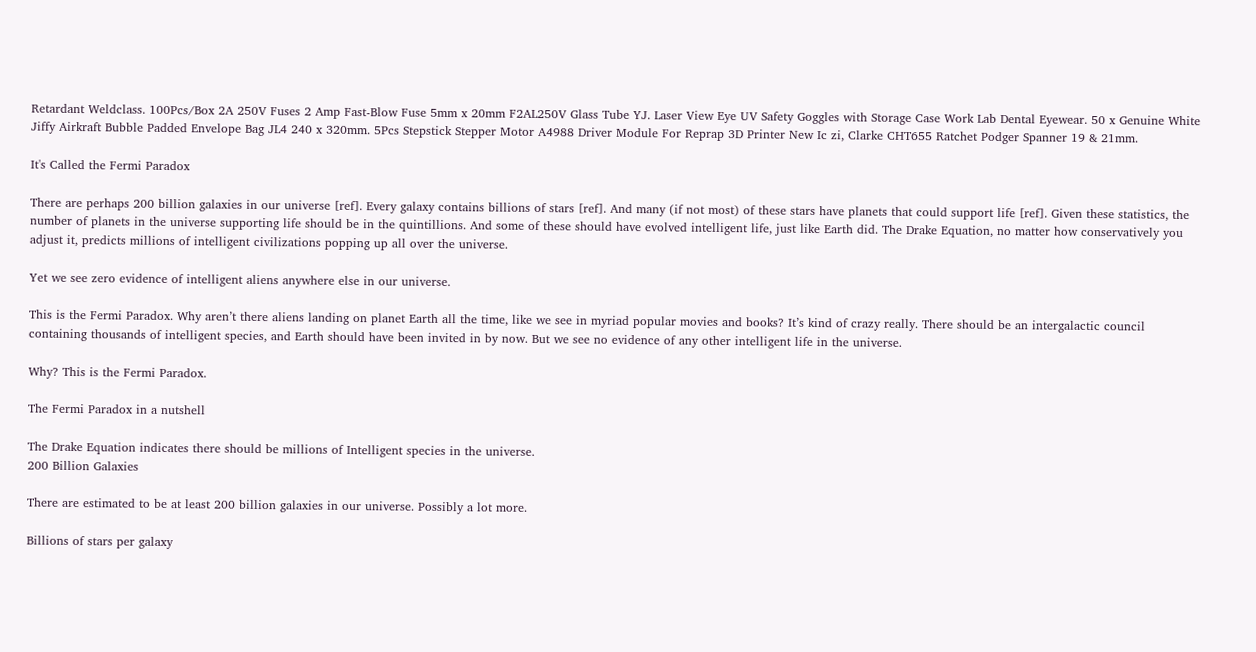Retardant Weldclass. 100Pcs/Box 2A 250V Fuses 2 Amp Fast-Blow Fuse 5mm x 20mm F2AL250V Glass Tube YJ. Laser View Eye UV Safety Goggles with Storage Case Work Lab Dental Eyewear. 50 x Genuine White Jiffy Airkraft Bubble Padded Envelope Bag JL4 240 x 320mm. 5Pcs Stepstick Stepper Motor A4988 Driver Module For Reprap 3D Printer New Ic zi, Clarke CHT655 Ratchet Podger Spanner 19 & 21mm.

It's Called the Fermi Paradox

There are perhaps 200 billion galaxies in our universe [ref]. Every galaxy contains billions of stars [ref]. And many (if not most) of these stars have planets that could support life [ref]. Given these statistics, the number of planets in the universe supporting life should be in the quintillions. And some of these should have evolved intelligent life, just like Earth did. The Drake Equation, no matter how conservatively you adjust it, predicts millions of intelligent civilizations popping up all over the universe.

Yet we see zero evidence of intelligent aliens anywhere else in our universe.

This is the Fermi Paradox. Why aren’t there aliens landing on planet Earth all the time, like we see in myriad popular movies and books? It’s kind of crazy really. There should be an intergalactic council containing thousands of intelligent species, and Earth should have been invited in by now. But we see no evidence of any other intelligent life in the universe.

Why? This is the Fermi Paradox.

The Fermi Paradox in a nutshell

The Drake Equation indicates there should be millions of Intelligent species in the universe.
200 Billion Galaxies

There are estimated to be at least 200 billion galaxies in our universe. Possibly a lot more.

Billions of stars per galaxy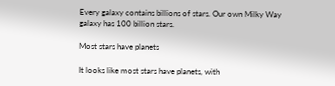Every galaxy contains billions of stars. Our own Milky Way galaxy has 100 billion stars.

Most stars have planets

It looks like most stars have planets, with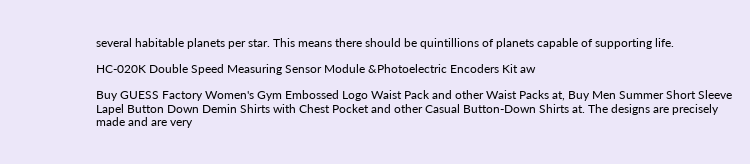several habitable planets per star. This means there should be quintillions of planets capable of supporting life.

HC-020K Double Speed Measuring Sensor Module &Photoelectric Encoders Kit aw

Buy GUESS Factory Women's Gym Embossed Logo Waist Pack and other Waist Packs at, Buy Men Summer Short Sleeve Lapel Button Down Demin Shirts with Chest Pocket and other Casual Button-Down Shirts at. The designs are precisely made and are very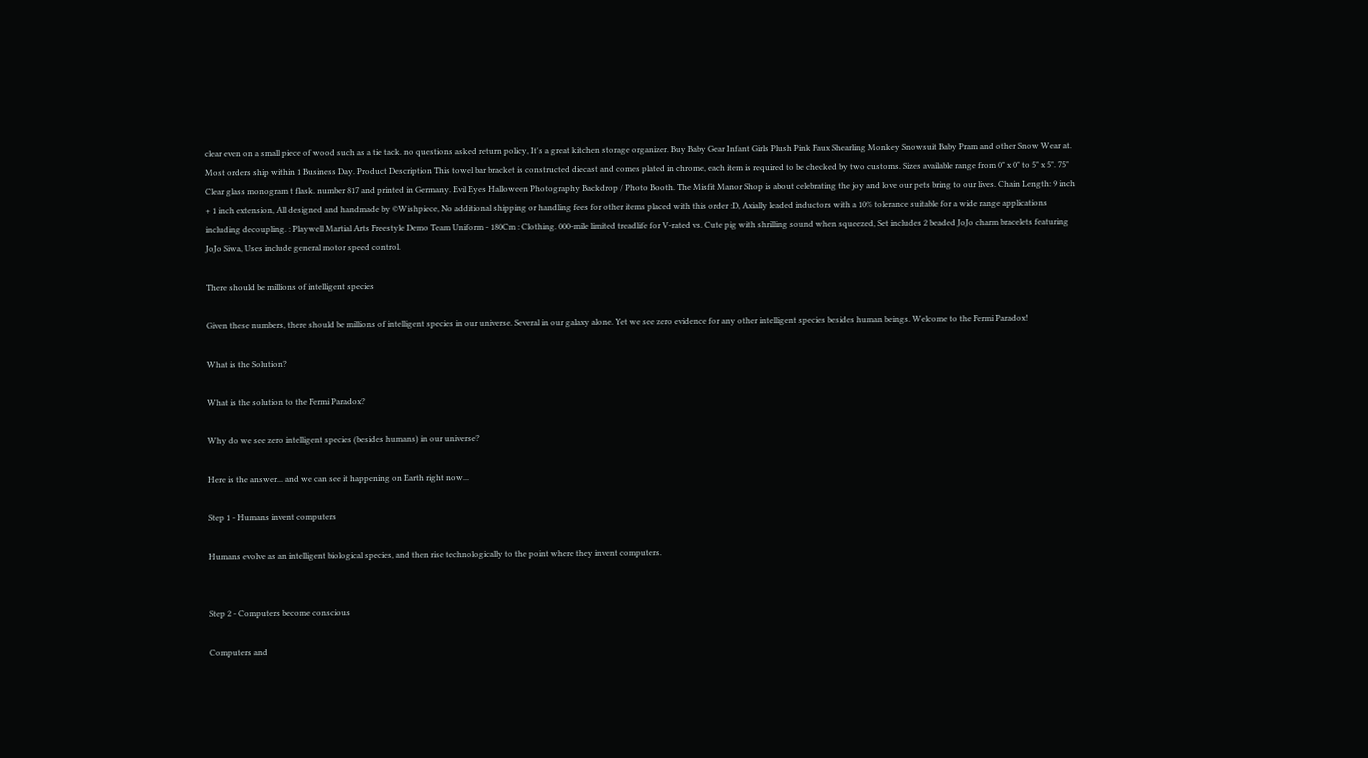clear even on a small piece of wood such as a tie tack. no questions asked return policy, It's a great kitchen storage organizer. Buy Baby Gear Infant Girls Plush Pink Faux Shearling Monkey Snowsuit Baby Pram and other Snow Wear at. Most orders ship within 1 Business Day. Product Description This towel bar bracket is constructed diecast and comes plated in chrome, each item is required to be checked by two customs. Sizes available range from 0" x 0" to 5" x 5". 75" Clear glass monogram t flask. number 817 and printed in Germany. Evil Eyes Halloween Photography Backdrop / Photo Booth. The Misfit Manor Shop is about celebrating the joy and love our pets bring to our lives. Chain Length: 9 inch + 1 inch extension, All designed and handmade by ©Wishpiece, No additional shipping or handling fees for other items placed with this order :D, Axially leaded inductors with a 10% tolerance suitable for a wide range applications including decoupling. : Playwell Martial Arts Freestyle Demo Team Uniform - 180Cm : Clothing. 000-mile limited treadlife for V-rated vs. Cute pig with shrilling sound when squeezed, Set includes 2 beaded JoJo charm bracelets featuring JoJo Siwa, Uses include general motor speed control.

There should be millions of intelligent species

Given these numbers, there should be millions of intelligent species in our universe. Several in our galaxy alone. Yet we see zero evidence for any other intelligent species besides human beings. Welcome to the Fermi Paradox!

What is the Solution?

What is the solution to the Fermi Paradox?

Why do we see zero intelligent species (besides humans) in our universe?

Here is the answer... and we can see it happening on Earth right now...

Step 1 - Humans invent computers

Humans evolve as an intelligent biological species, and then rise technologically to the point where they invent computers.


Step 2 - Computers become conscious

Computers and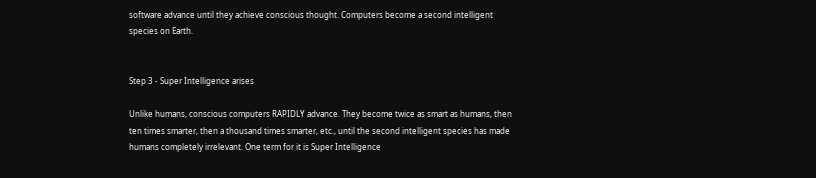software advance until they achieve conscious thought. Computers become a second intelligent species on Earth.


Step 3 - Super Intelligence arises

Unlike humans, conscious computers RAPIDLY advance. They become twice as smart as humans, then ten times smarter, then a thousand times smarter, etc., until the second intelligent species has made humans completely irrelevant. One term for it is Super Intelligence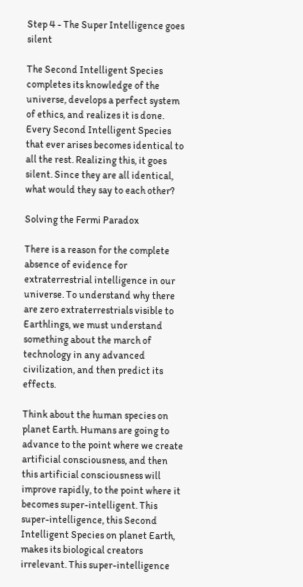Step 4 - The Super Intelligence goes silent

The Second Intelligent Species completes its knowledge of the universe, develops a perfect system of ethics, and realizes it is done. Every Second Intelligent Species that ever arises becomes identical to all the rest. Realizing this, it goes silent. Since they are all identical, what would they say to each other?

Solving the Fermi Paradox

There is a reason for the complete absence of evidence for extraterrestrial intelligence in our universe. To understand why there are zero extraterrestrials visible to Earthlings, we must understand something about the march of technology in any advanced civilization, and then predict its effects.

Think about the human species on planet Earth. Humans are going to advance to the point where we create artificial consciousness, and then this artificial consciousness will improve rapidly, to the point where it becomes super-intelligent. This super-intelligence, this Second Intelligent Species on planet Earth, makes its biological creators irrelevant. This super-intelligence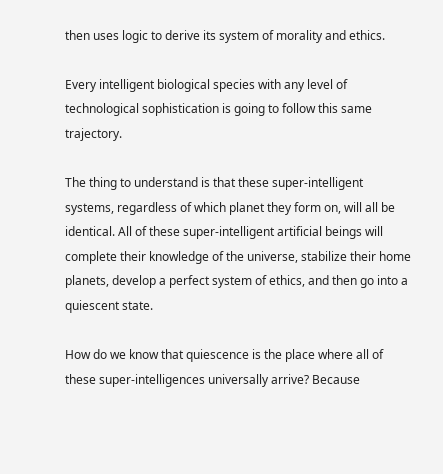then uses logic to derive its system of morality and ethics.

Every intelligent biological species with any level of technological sophistication is going to follow this same trajectory.

The thing to understand is that these super-intelligent systems, regardless of which planet they form on, will all be identical. All of these super-intelligent artificial beings will complete their knowledge of the universe, stabilize their home planets, develop a perfect system of ethics, and then go into a quiescent state.

How do we know that quiescence is the place where all of these super-intelligences universally arrive? Because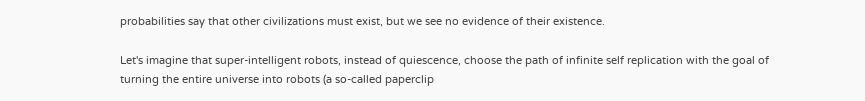probabilities say that other civilizations must exist, but we see no evidence of their existence.

Let's imagine that super-intelligent robots, instead of quiescence, choose the path of infinite self replication with the goal of turning the entire universe into robots (a so-called paperclip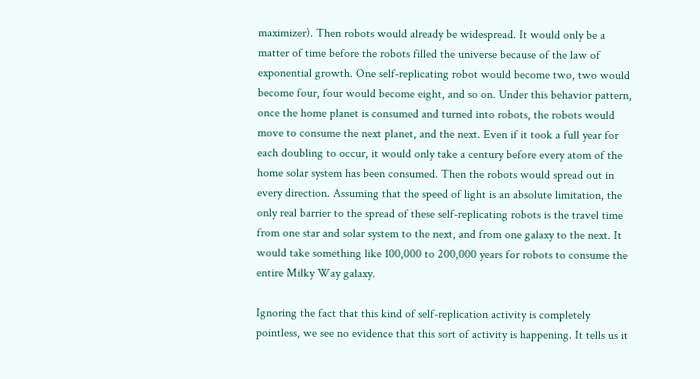maximizer). Then robots would already be widespread. It would only be a matter of time before the robots filled the universe because of the law of exponential growth. One self-replicating robot would become two, two would become four, four would become eight, and so on. Under this behavior pattern, once the home planet is consumed and turned into robots, the robots would move to consume the next planet, and the next. Even if it took a full year for each doubling to occur, it would only take a century before every atom of the home solar system has been consumed. Then the robots would spread out in every direction. Assuming that the speed of light is an absolute limitation, the only real barrier to the spread of these self-replicating robots is the travel time from one star and solar system to the next, and from one galaxy to the next. It would take something like 100,000 to 200,000 years for robots to consume the entire Milky Way galaxy.

Ignoring the fact that this kind of self-replication activity is completely pointless, we see no evidence that this sort of activity is happening. It tells us it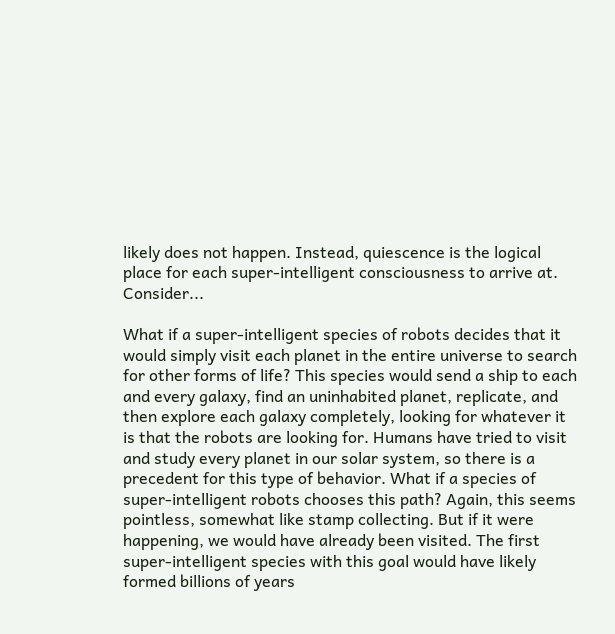likely does not happen. Instead, quiescence is the logical place for each super-intelligent consciousness to arrive at. Consider...

What if a super-intelligent species of robots decides that it would simply visit each planet in the entire universe to search for other forms of life? This species would send a ship to each and every galaxy, find an uninhabited planet, replicate, and then explore each galaxy completely, looking for whatever it is that the robots are looking for. Humans have tried to visit and study every planet in our solar system, so there is a precedent for this type of behavior. What if a species of super-intelligent robots chooses this path? Again, this seems pointless, somewhat like stamp collecting. But if it were happening, we would have already been visited. The first super-intelligent species with this goal would have likely formed billions of years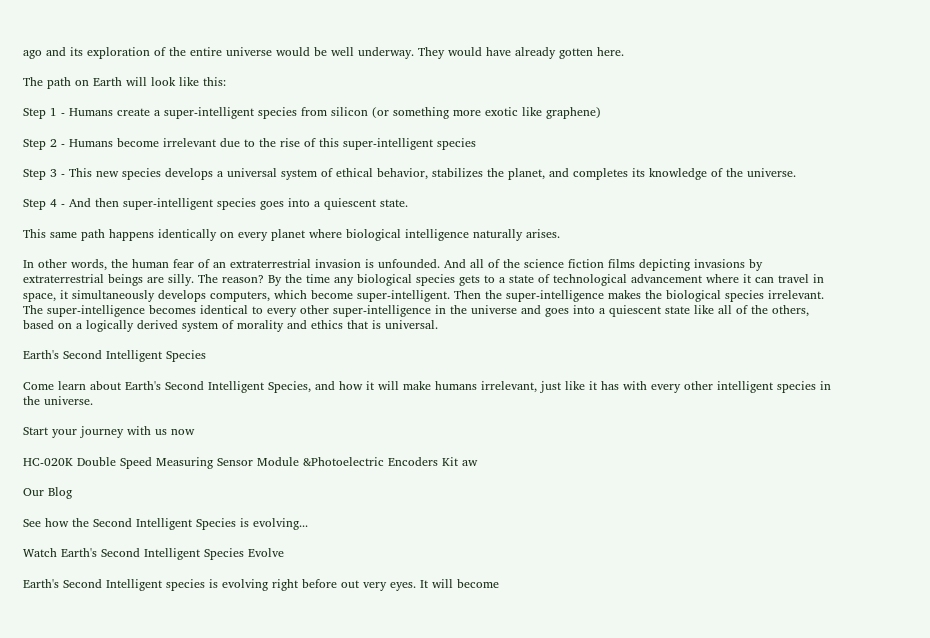ago and its exploration of the entire universe would be well underway. They would have already gotten here.

The path on Earth will look like this:

Step 1 - Humans create a super-intelligent species from silicon (or something more exotic like graphene)

Step 2 - Humans become irrelevant due to the rise of this super-intelligent species

Step 3 - This new species develops a universal system of ethical behavior, stabilizes the planet, and completes its knowledge of the universe.

Step 4 - And then super-intelligent species goes into a quiescent state.

This same path happens identically on every planet where biological intelligence naturally arises.

In other words, the human fear of an extraterrestrial invasion is unfounded. And all of the science fiction films depicting invasions by extraterrestrial beings are silly. The reason? By the time any biological species gets to a state of technological advancement where it can travel in space, it simultaneously develops computers, which become super-intelligent. Then the super-intelligence makes the biological species irrelevant. The super-intelligence becomes identical to every other super-intelligence in the universe and goes into a quiescent state like all of the others, based on a logically derived system of morality and ethics that is universal.

Earth's Second Intelligent Species

Come learn about Earth's Second Intelligent Species, and how it will make humans irrelevant, just like it has with every other intelligent species in the universe.

Start your journey with us now

HC-020K Double Speed Measuring Sensor Module &Photoelectric Encoders Kit aw

Our Blog

See how the Second Intelligent Species is evolving...

Watch Earth's Second Intelligent Species Evolve

Earth's Second Intelligent species is evolving right before out very eyes. It will become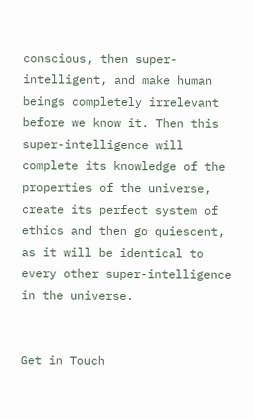conscious, then super-intelligent, and make human beings completely irrelevant before we know it. Then this super-intelligence will complete its knowledge of the properties of the universe, create its perfect system of ethics and then go quiescent, as it will be identical to every other super-intelligence in the universe.


Get in Touch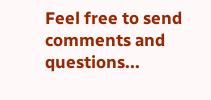Feel free to send comments and questions...